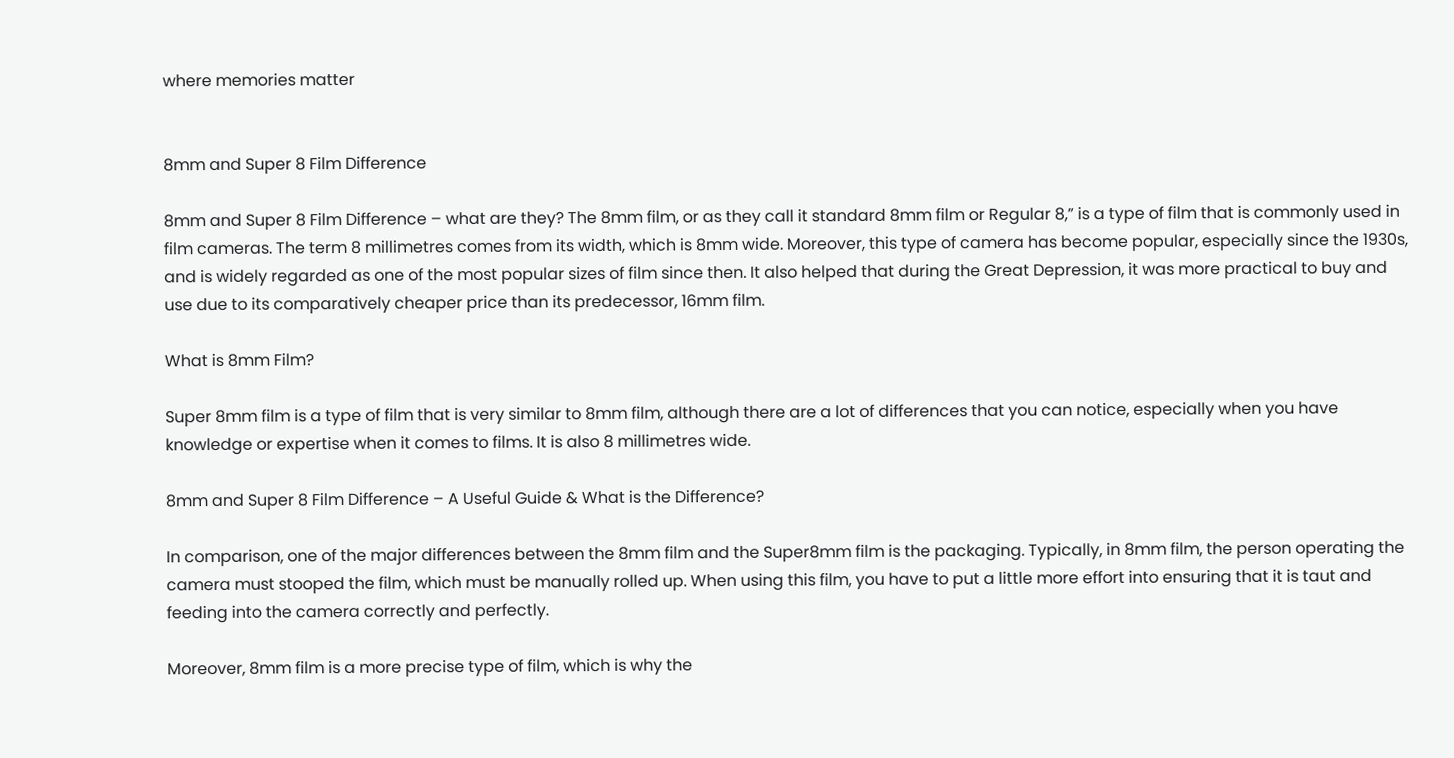where memories matter


8mm and Super 8 Film Difference

8mm and Super 8 Film Difference – what are they? The 8mm film, or as they call it standard 8mm film or Regular 8,” is a type of film that is commonly used in film cameras. The term 8 millimetres comes from its width, which is 8mm wide. Moreover, this type of camera has become popular, especially since the 1930s, and is widely regarded as one of the most popular sizes of film since then. It also helped that during the Great Depression, it was more practical to buy and use due to its comparatively cheaper price than its predecessor, 16mm film.

What is 8mm Film?

Super 8mm film is a type of film that is very similar to 8mm film, although there are a lot of differences that you can notice, especially when you have knowledge or expertise when it comes to films. It is also 8 millimetres wide.

8mm and Super 8 Film Difference – A Useful Guide & What is the Difference?

In comparison, one of the major differences between the 8mm film and the Super8mm film is the packaging. Typically, in 8mm film, the person operating the camera must stooped the film, which must be manually rolled up. When using this film, you have to put a little more effort into ensuring that it is taut and feeding into the camera correctly and perfectly.

Moreover, 8mm film is a more precise type of film, which is why the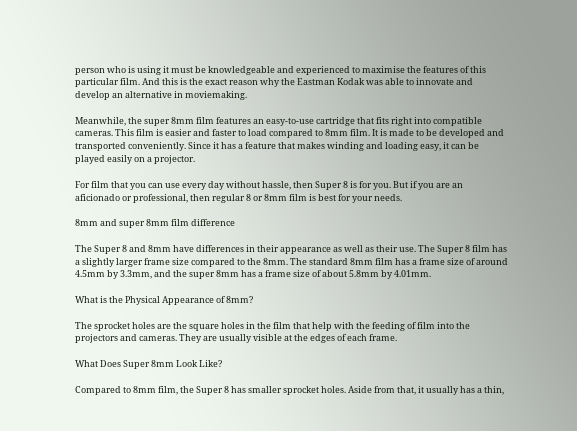person who is using it must be knowledgeable and experienced to maximise the features of this particular film. And this is the exact reason why the Eastman Kodak was able to innovate and develop an alternative in moviemaking.

Meanwhile, the super 8mm film features an easy-to-use cartridge that fits right into compatible cameras. This film is easier and faster to load compared to 8mm film. It is made to be developed and transported conveniently. Since it has a feature that makes winding and loading easy, it can be played easily on a projector.

For film that you can use every day without hassle, then Super 8 is for you. But if you are an aficionado or professional, then regular 8 or 8mm film is best for your needs.

8mm and super 8mm film difference

The Super 8 and 8mm have differences in their appearance as well as their use. The Super 8 film has a slightly larger frame size compared to the 8mm. The standard 8mm film has a frame size of around 4.5mm by 3.3mm, and the super 8mm has a frame size of about 5.8mm by 4.01mm.

What is the Physical Appearance of 8mm?

The sprocket holes are the square holes in the film that help with the feeding of film into the projectors and cameras. They are usually visible at the edges of each frame.

What Does Super 8mm Look Like?

Compared to 8mm film, the Super 8 has smaller sprocket holes. Aside from that, it usually has a thin,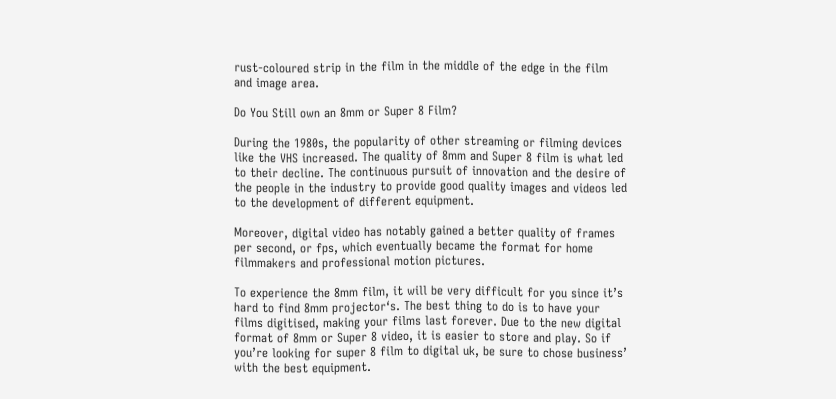rust-coloured strip in the film in the middle of the edge in the film and image area.

Do You Still own an 8mm or Super 8 Film?

During the 1980s, the popularity of other streaming or filming devices like the VHS increased. The quality of 8mm and Super 8 film is what led to their decline. The continuous pursuit of innovation and the desire of the people in the industry to provide good quality images and videos led to the development of different equipment.

Moreover, digital video has notably gained a better quality of frames per second, or fps, which eventually became the format for home filmmakers and professional motion pictures.

To experience the 8mm film, it will be very difficult for you since it’s hard to find 8mm projector‘s. The best thing to do is to have your films digitised, making your films last forever. Due to the new digital format of 8mm or Super 8 video, it is easier to store and play. So if you’re looking for super 8 film to digital uk, be sure to chose business’ with the best equipment.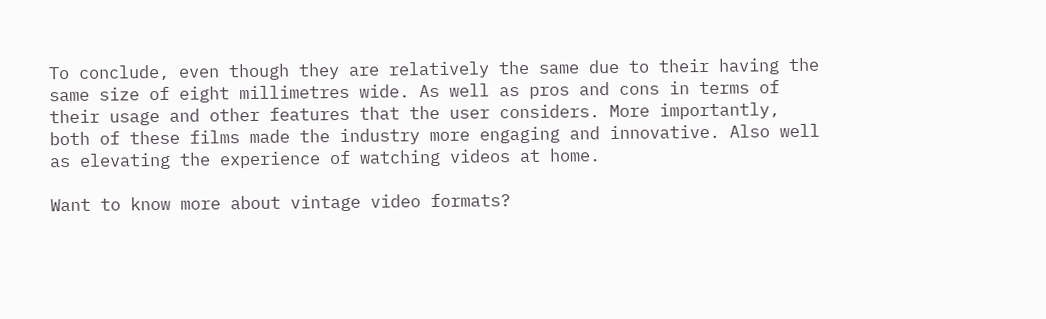To conclude, even though they are relatively the same due to their having the same size of eight millimetres wide. As well as pros and cons in terms of their usage and other features that the user considers. More importantly, both of these films made the industry more engaging and innovative. Also well as elevating the experience of watching videos at home.

Want to know more about vintage video formats?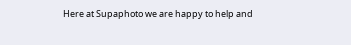Here at Supaphoto we are happy to help and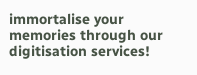immortalise your memories through our digitisation services!